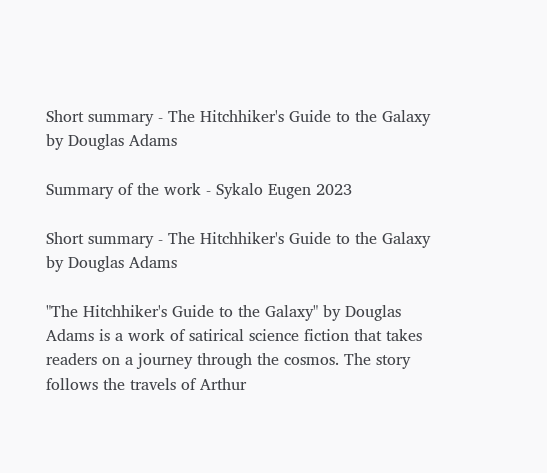Short summary - The Hitchhiker's Guide to the Galaxy by Douglas Adams

Summary of the work - Sykalo Eugen 2023

Short summary - The Hitchhiker's Guide to the Galaxy by Douglas Adams

"The Hitchhiker's Guide to the Galaxy" by Douglas Adams is a work of satirical science fiction that takes readers on a journey through the cosmos. The story follows the travels of Arthur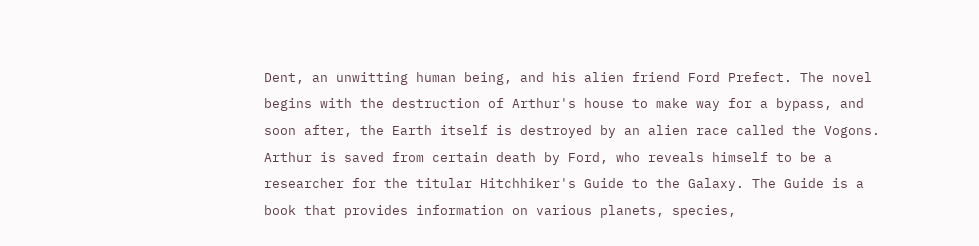Dent, an unwitting human being, and his alien friend Ford Prefect. The novel begins with the destruction of Arthur's house to make way for a bypass, and soon after, the Earth itself is destroyed by an alien race called the Vogons. Arthur is saved from certain death by Ford, who reveals himself to be a researcher for the titular Hitchhiker's Guide to the Galaxy. The Guide is a book that provides information on various planets, species,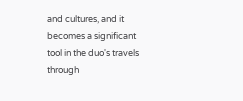and cultures, and it becomes a significant tool in the duo's travels through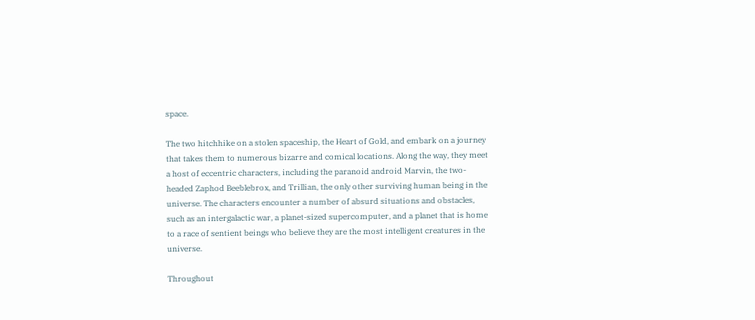space.

The two hitchhike on a stolen spaceship, the Heart of Gold, and embark on a journey that takes them to numerous bizarre and comical locations. Along the way, they meet a host of eccentric characters, including the paranoid android Marvin, the two-headed Zaphod Beeblebrox, and Trillian, the only other surviving human being in the universe. The characters encounter a number of absurd situations and obstacles, such as an intergalactic war, a planet-sized supercomputer, and a planet that is home to a race of sentient beings who believe they are the most intelligent creatures in the universe.

Throughout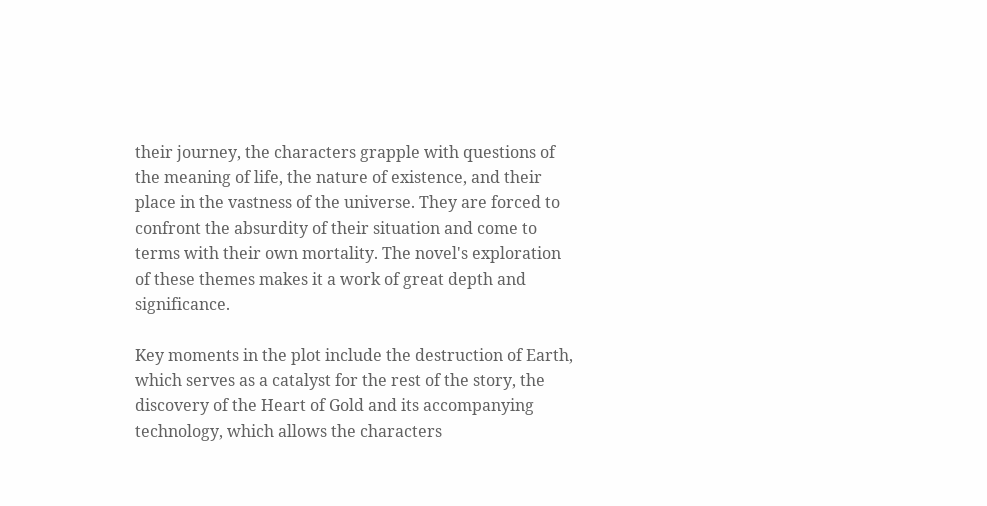their journey, the characters grapple with questions of the meaning of life, the nature of existence, and their place in the vastness of the universe. They are forced to confront the absurdity of their situation and come to terms with their own mortality. The novel's exploration of these themes makes it a work of great depth and significance.

Key moments in the plot include the destruction of Earth, which serves as a catalyst for the rest of the story, the discovery of the Heart of Gold and its accompanying technology, which allows the characters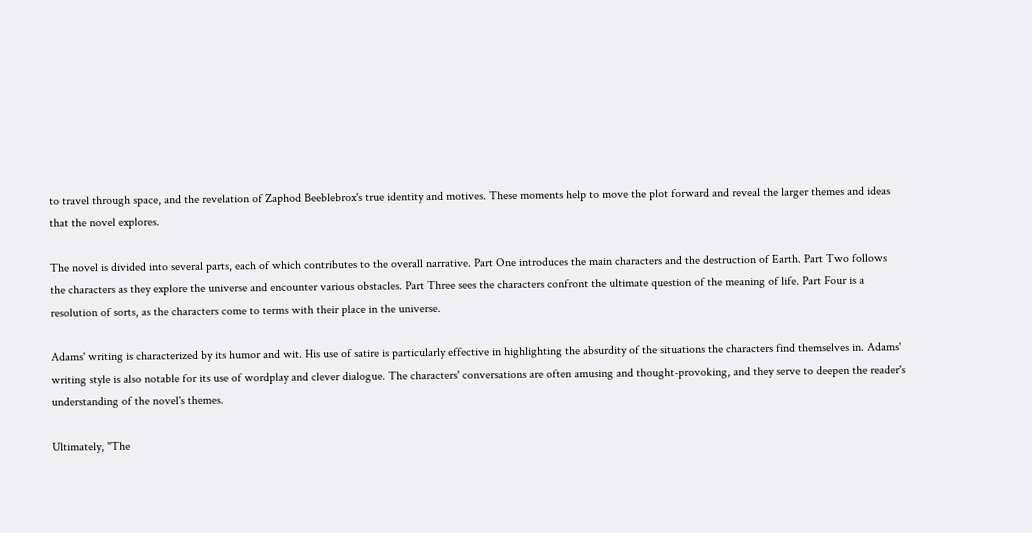to travel through space, and the revelation of Zaphod Beeblebrox's true identity and motives. These moments help to move the plot forward and reveal the larger themes and ideas that the novel explores.

The novel is divided into several parts, each of which contributes to the overall narrative. Part One introduces the main characters and the destruction of Earth. Part Two follows the characters as they explore the universe and encounter various obstacles. Part Three sees the characters confront the ultimate question of the meaning of life. Part Four is a resolution of sorts, as the characters come to terms with their place in the universe.

Adams' writing is characterized by its humor and wit. His use of satire is particularly effective in highlighting the absurdity of the situations the characters find themselves in. Adams' writing style is also notable for its use of wordplay and clever dialogue. The characters' conversations are often amusing and thought-provoking, and they serve to deepen the reader's understanding of the novel's themes.

Ultimately, "The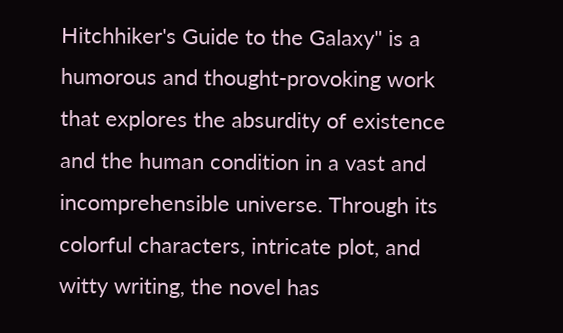Hitchhiker's Guide to the Galaxy" is a humorous and thought-provoking work that explores the absurdity of existence and the human condition in a vast and incomprehensible universe. Through its colorful characters, intricate plot, and witty writing, the novel has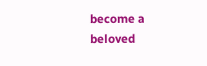become a beloved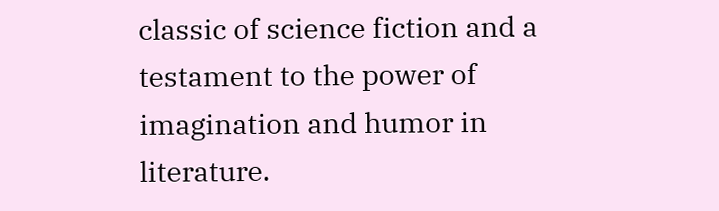classic of science fiction and a testament to the power of imagination and humor in literature.